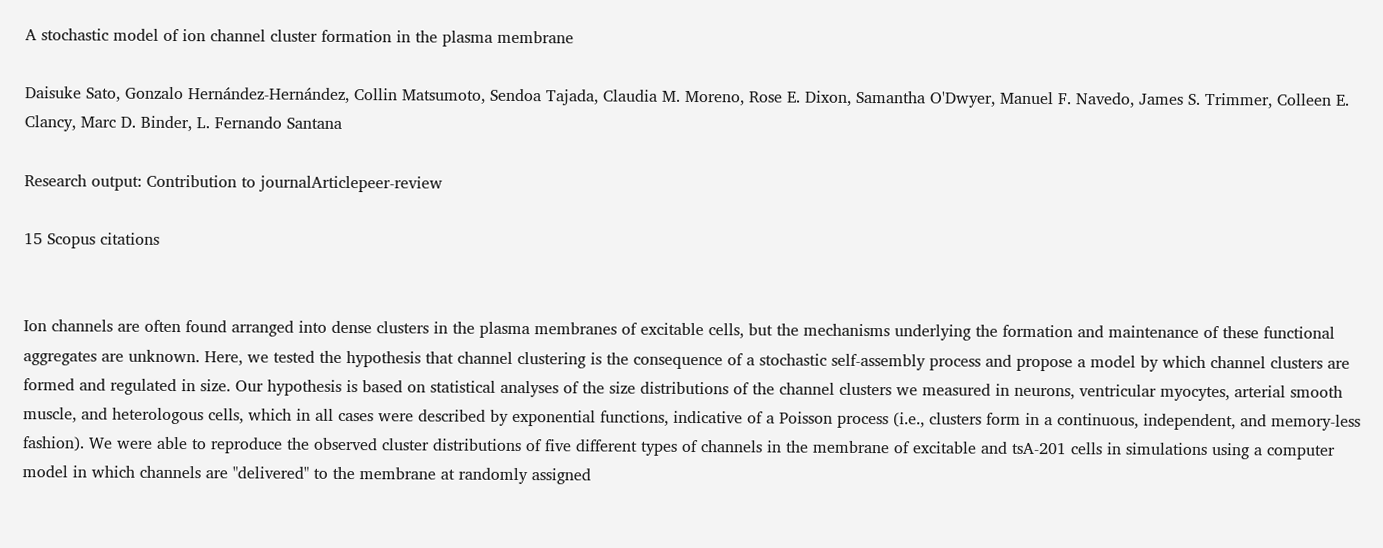A stochastic model of ion channel cluster formation in the plasma membrane

Daisuke Sato, Gonzalo Hernández-Hernández, Collin Matsumoto, Sendoa Tajada, Claudia M. Moreno, Rose E. Dixon, Samantha O'Dwyer, Manuel F. Navedo, James S. Trimmer, Colleen E. Clancy, Marc D. Binder, L. Fernando Santana

Research output: Contribution to journalArticlepeer-review

15 Scopus citations


Ion channels are often found arranged into dense clusters in the plasma membranes of excitable cells, but the mechanisms underlying the formation and maintenance of these functional aggregates are unknown. Here, we tested the hypothesis that channel clustering is the consequence of a stochastic self-assembly process and propose a model by which channel clusters are formed and regulated in size. Our hypothesis is based on statistical analyses of the size distributions of the channel clusters we measured in neurons, ventricular myocytes, arterial smooth muscle, and heterologous cells, which in all cases were described by exponential functions, indicative of a Poisson process (i.e., clusters form in a continuous, independent, and memory-less fashion). We were able to reproduce the observed cluster distributions of five different types of channels in the membrane of excitable and tsA-201 cells in simulations using a computer model in which channels are "delivered" to the membrane at randomly assigned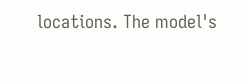locations. The model's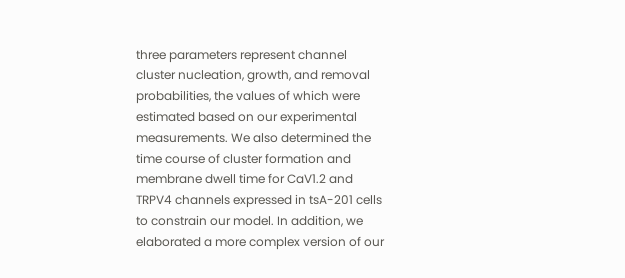three parameters represent channel cluster nucleation, growth, and removal probabilities, the values of which were estimated based on our experimental measurements. We also determined the time course of cluster formation and membrane dwell time for CaV1.2 and TRPV4 channels expressed in tsA-201 cells to constrain our model. In addition, we elaborated a more complex version of our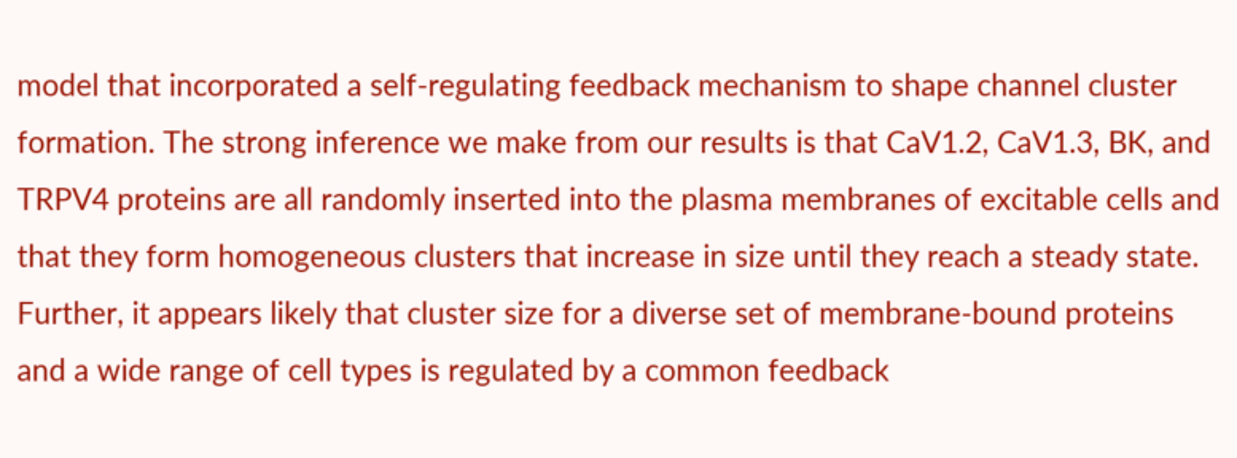model that incorporated a self-regulating feedback mechanism to shape channel cluster formation. The strong inference we make from our results is that CaV1.2, CaV1.3, BK, and TRPV4 proteins are all randomly inserted into the plasma membranes of excitable cells and that they form homogeneous clusters that increase in size until they reach a steady state. Further, it appears likely that cluster size for a diverse set of membrane-bound proteins and a wide range of cell types is regulated by a common feedback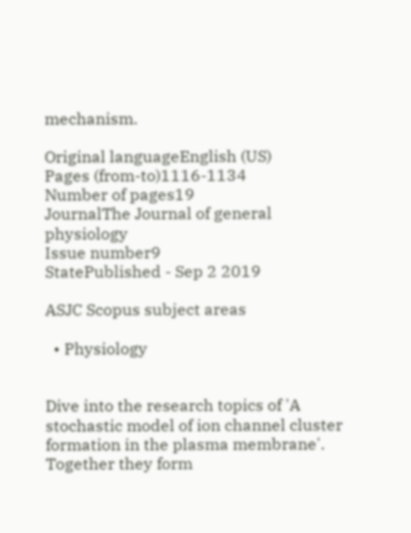mechanism.

Original languageEnglish (US)
Pages (from-to)1116-1134
Number of pages19
JournalThe Journal of general physiology
Issue number9
StatePublished - Sep 2 2019

ASJC Scopus subject areas

  • Physiology


Dive into the research topics of 'A stochastic model of ion channel cluster formation in the plasma membrane'. Together they form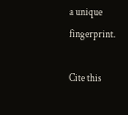a unique fingerprint.

Cite this